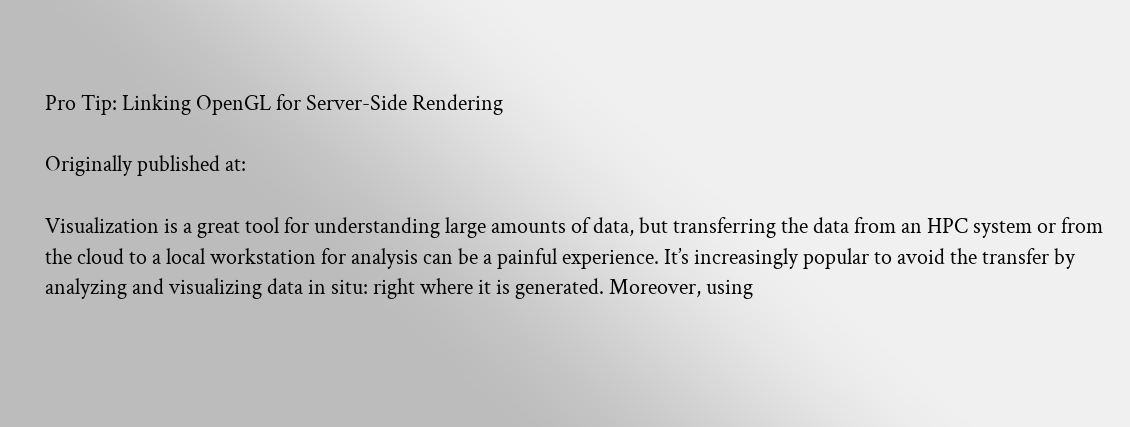Pro Tip: Linking OpenGL for Server-Side Rendering

Originally published at:

Visualization is a great tool for understanding large amounts of data, but transferring the data from an HPC system or from the cloud to a local workstation for analysis can be a painful experience. It’s increasingly popular to avoid the transfer by analyzing and visualizing data in situ: right where it is generated. Moreover, using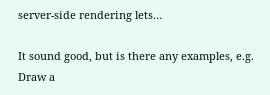server-side rendering lets…

It sound good, but is there any examples, e.g. Draw a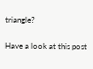triangle?

Have a look at this post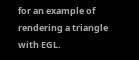for an example of rendering a triangle with EGL.